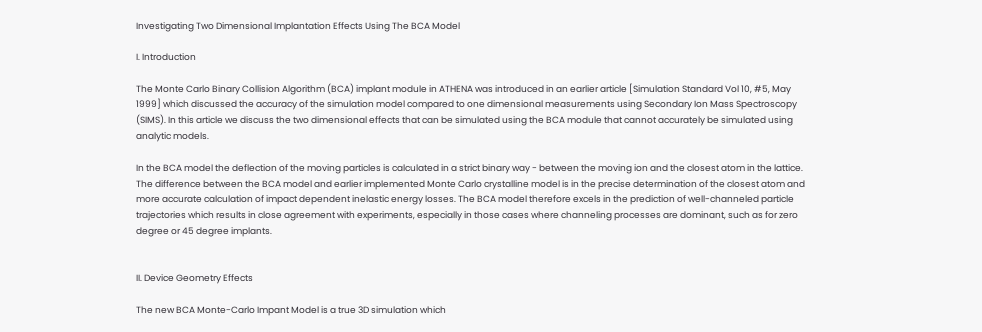Investigating Two Dimensional Implantation Effects Using The BCA Model

I. Introduction

The Monte Carlo Binary Collision Algorithm (BCA) implant module in ATHENA was introduced in an earlier article [Simulation Standard Vol 10, #5, May 1999] which discussed the accuracy of the simulation model compared to one dimensional measurements using Secondary Ion Mass Spectroscopy (SIMS). In this article we discuss the two dimensional effects that can be simulated using the BCA module that cannot accurately be simulated using analytic models.

In the BCA model the deflection of the moving particles is calculated in a strict binary way - between the moving ion and the closest atom in the lattice. The difference between the BCA model and earlier implemented Monte Carlo crystalline model is in the precise determination of the closest atom and more accurate calculation of impact dependent inelastic energy losses. The BCA model therefore excels in the prediction of well-channeled particle trajectories which results in close agreement with experiments, especially in those cases where channeling processes are dominant, such as for zero degree or 45 degree implants.


II. Device Geometry Effects

The new BCA Monte-Carlo Impant Model is a true 3D simulation which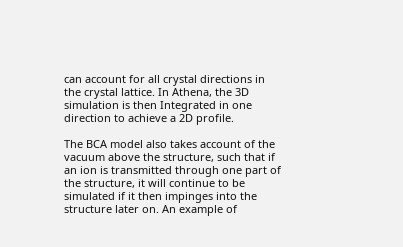can account for all crystal directions in the crystal lattice. In Athena, the 3D simulation is then Integrated in one direction to achieve a 2D profile.

The BCA model also takes account of the vacuum above the structure, such that if an ion is transmitted through one part of the structure, it will continue to be simulated if it then impinges into the structure later on. An example of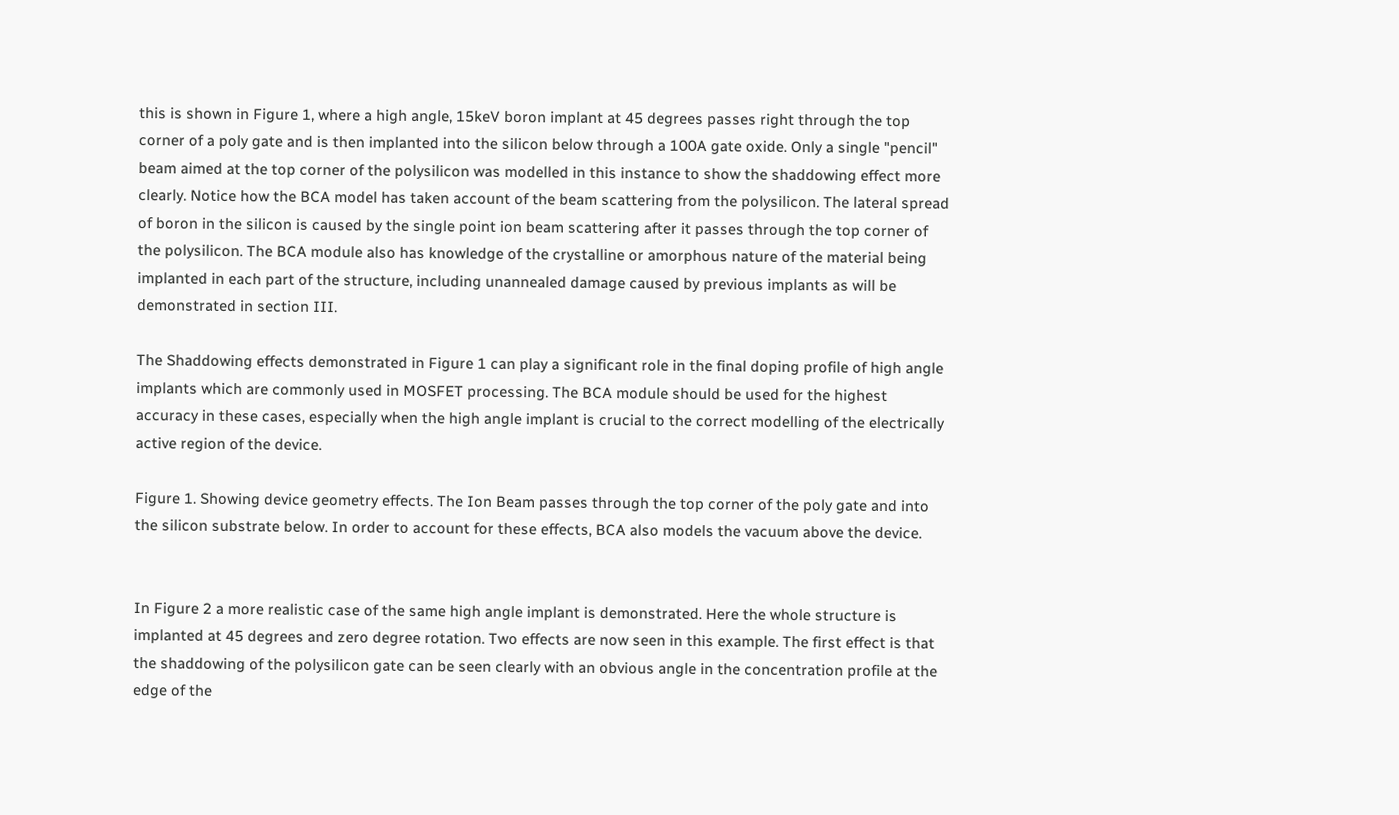this is shown in Figure 1, where a high angle, 15keV boron implant at 45 degrees passes right through the top corner of a poly gate and is then implanted into the silicon below through a 100A gate oxide. Only a single "pencil" beam aimed at the top corner of the polysilicon was modelled in this instance to show the shaddowing effect more clearly. Notice how the BCA model has taken account of the beam scattering from the polysilicon. The lateral spread of boron in the silicon is caused by the single point ion beam scattering after it passes through the top corner of the polysilicon. The BCA module also has knowledge of the crystalline or amorphous nature of the material being implanted in each part of the structure, including unannealed damage caused by previous implants as will be demonstrated in section III.

The Shaddowing effects demonstrated in Figure 1 can play a significant role in the final doping profile of high angle implants which are commonly used in MOSFET processing. The BCA module should be used for the highest accuracy in these cases, especially when the high angle implant is crucial to the correct modelling of the electrically active region of the device.

Figure 1. Showing device geometry effects. The Ion Beam passes through the top corner of the poly gate and into the silicon substrate below. In order to account for these effects, BCA also models the vacuum above the device.


In Figure 2 a more realistic case of the same high angle implant is demonstrated. Here the whole structure is implanted at 45 degrees and zero degree rotation. Two effects are now seen in this example. The first effect is that the shaddowing of the polysilicon gate can be seen clearly with an obvious angle in the concentration profile at the edge of the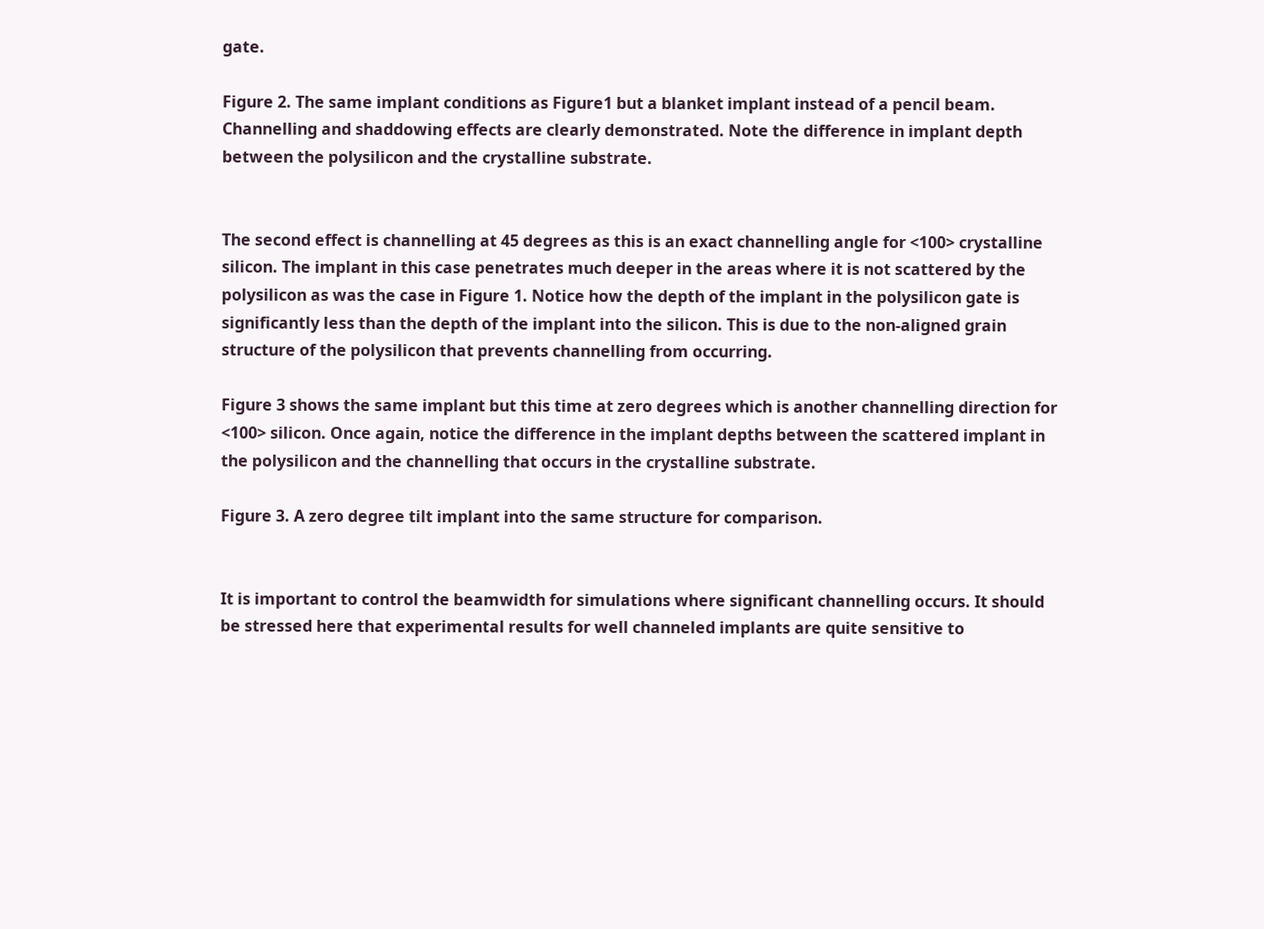gate.

Figure 2. The same implant conditions as Figure1 but a blanket implant instead of a pencil beam. Channelling and shaddowing effects are clearly demonstrated. Note the difference in implant depth between the polysilicon and the crystalline substrate.


The second effect is channelling at 45 degrees as this is an exact channelling angle for <100> crystalline silicon. The implant in this case penetrates much deeper in the areas where it is not scattered by the polysilicon as was the case in Figure 1. Notice how the depth of the implant in the polysilicon gate is significantly less than the depth of the implant into the silicon. This is due to the non-aligned grain structure of the polysilicon that prevents channelling from occurring.

Figure 3 shows the same implant but this time at zero degrees which is another channelling direction for <100> silicon. Once again, notice the difference in the implant depths between the scattered implant in the polysilicon and the channelling that occurs in the crystalline substrate.

Figure 3. A zero degree tilt implant into the same structure for comparison.


It is important to control the beamwidth for simulations where significant channelling occurs. It should be stressed here that experimental results for well channeled implants are quite sensitive to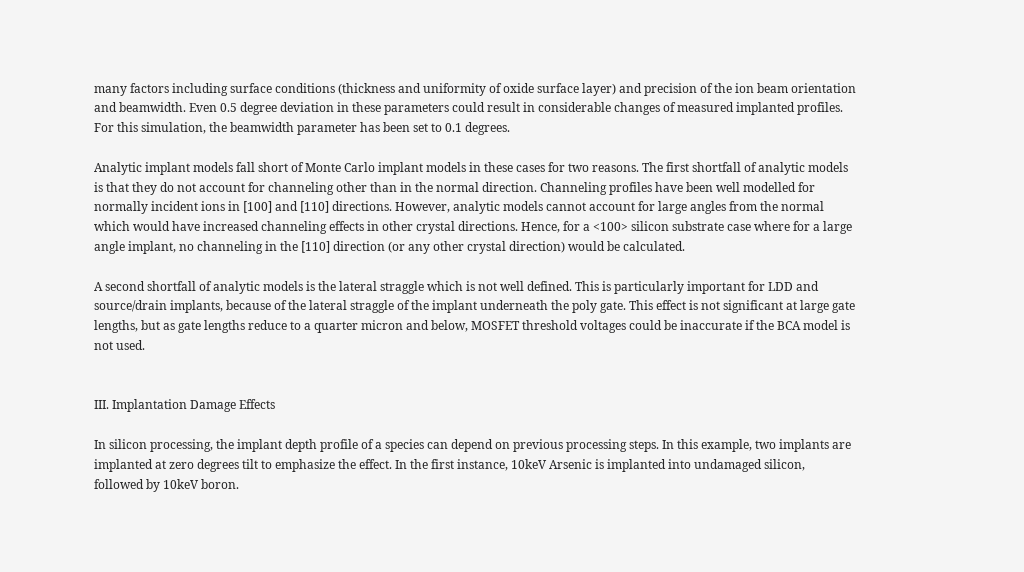many factors including surface conditions (thickness and uniformity of oxide surface layer) and precision of the ion beam orientation and beamwidth. Even 0.5 degree deviation in these parameters could result in considerable changes of measured implanted profiles. For this simulation, the beamwidth parameter has been set to 0.1 degrees.

Analytic implant models fall short of Monte Carlo implant models in these cases for two reasons. The first shortfall of analytic models is that they do not account for channeling other than in the normal direction. Channeling profiles have been well modelled for normally incident ions in [100] and [110] directions. However, analytic models cannot account for large angles from the normal which would have increased channeling effects in other crystal directions. Hence, for a <100> silicon substrate case where for a large angle implant, no channeling in the [110] direction (or any other crystal direction) would be calculated.

A second shortfall of analytic models is the lateral straggle which is not well defined. This is particularly important for LDD and source/drain implants, because of the lateral straggle of the implant underneath the poly gate. This effect is not significant at large gate lengths, but as gate lengths reduce to a quarter micron and below, MOSFET threshold voltages could be inaccurate if the BCA model is not used.


III. Implantation Damage Effects

In silicon processing, the implant depth profile of a species can depend on previous processing steps. In this example, two implants are implanted at zero degrees tilt to emphasize the effect. In the first instance, 10keV Arsenic is implanted into undamaged silicon, followed by 10keV boron.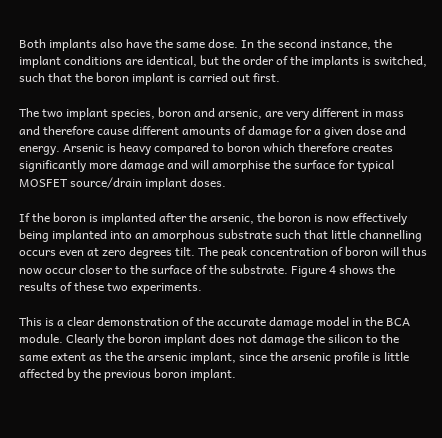Both implants also have the same dose. In the second instance, the implant conditions are identical, but the order of the implants is switched, such that the boron implant is carried out first.

The two implant species, boron and arsenic, are very different in mass and therefore cause different amounts of damage for a given dose and energy. Arsenic is heavy compared to boron which therefore creates significantly more damage and will amorphise the surface for typical MOSFET source/drain implant doses.

If the boron is implanted after the arsenic, the boron is now effectively being implanted into an amorphous substrate such that little channelling occurs even at zero degrees tilt. The peak concentration of boron will thus now occur closer to the surface of the substrate. Figure 4 shows the results of these two experiments.

This is a clear demonstration of the accurate damage model in the BCA module. Clearly the boron implant does not damage the silicon to the same extent as the the arsenic implant, since the arsenic profile is little affected by the previous boron implant.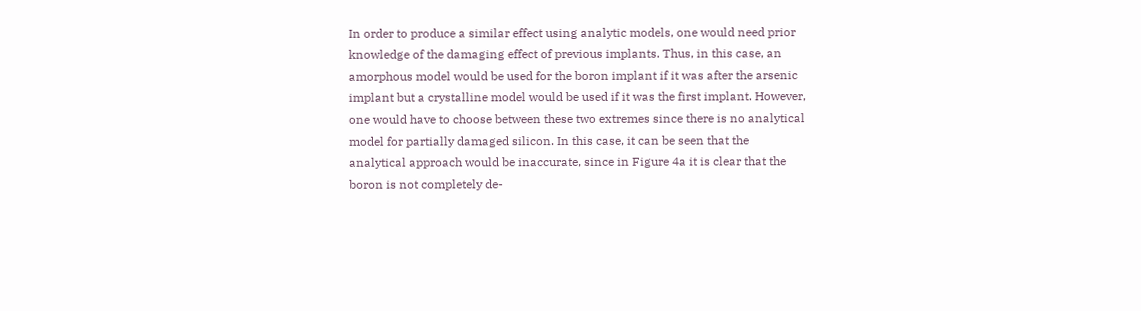In order to produce a similar effect using analytic models, one would need prior knowledge of the damaging effect of previous implants. Thus, in this case, an amorphous model would be used for the boron implant if it was after the arsenic implant but a crystalline model would be used if it was the first implant. However, one would have to choose between these two extremes since there is no analytical model for partially damaged silicon. In this case, it can be seen that the analytical approach would be inaccurate, since in Figure 4a it is clear that the boron is not completely de-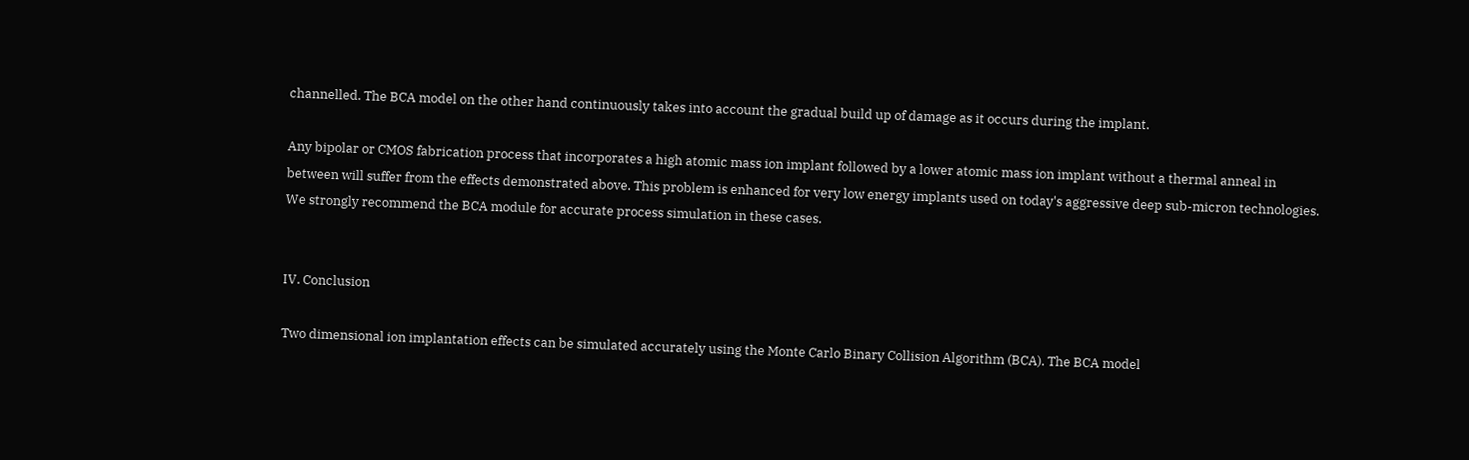channelled. The BCA model on the other hand continuously takes into account the gradual build up of damage as it occurs during the implant.

Any bipolar or CMOS fabrication process that incorporates a high atomic mass ion implant followed by a lower atomic mass ion implant without a thermal anneal in between will suffer from the effects demonstrated above. This problem is enhanced for very low energy implants used on today's aggressive deep sub-micron technologies. We strongly recommend the BCA module for accurate process simulation in these cases.


IV. Conclusion

Two dimensional ion implantation effects can be simulated accurately using the Monte Carlo Binary Collision Algorithm (BCA). The BCA model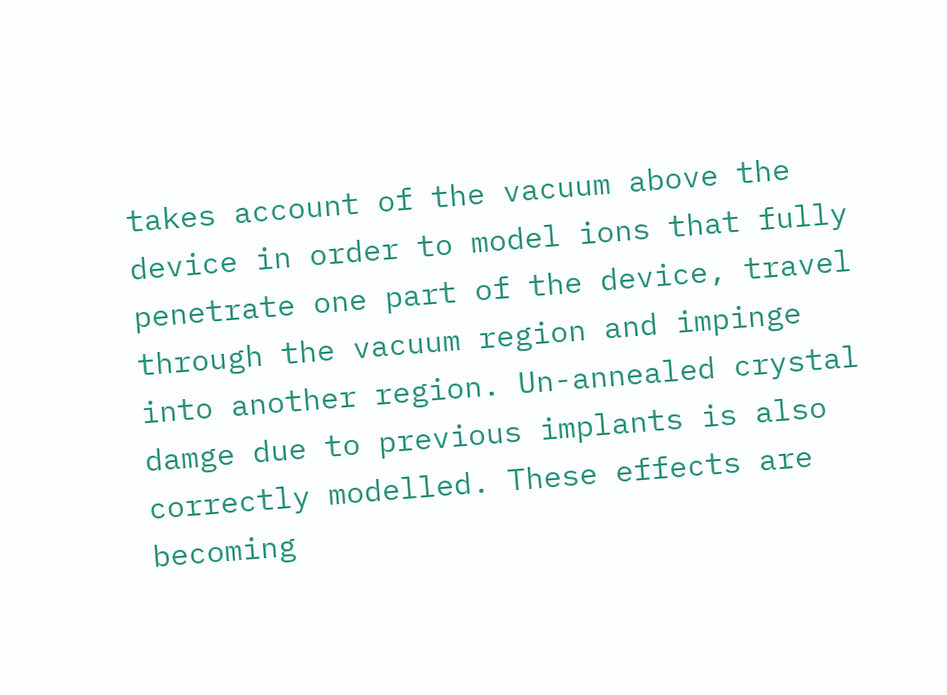takes account of the vacuum above the device in order to model ions that fully penetrate one part of the device, travel through the vacuum region and impinge into another region. Un-annealed crystal damge due to previous implants is also correctly modelled. These effects are becoming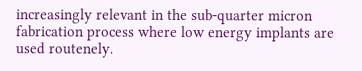increasingly relevant in the sub-quarter micron fabrication process where low energy implants are used routenely.